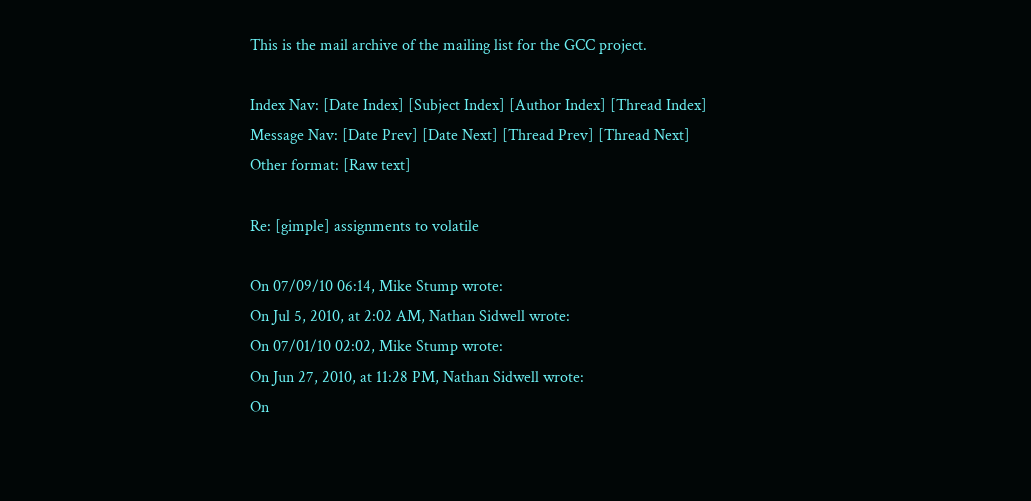This is the mail archive of the mailing list for the GCC project.

Index Nav: [Date Index] [Subject Index] [Author Index] [Thread Index]
Message Nav: [Date Prev] [Date Next] [Thread Prev] [Thread Next]
Other format: [Raw text]

Re: [gimple] assignments to volatile

On 07/09/10 06:14, Mike Stump wrote:
On Jul 5, 2010, at 2:02 AM, Nathan Sidwell wrote:
On 07/01/10 02:02, Mike Stump wrote:
On Jun 27, 2010, at 11:28 PM, Nathan Sidwell wrote:
On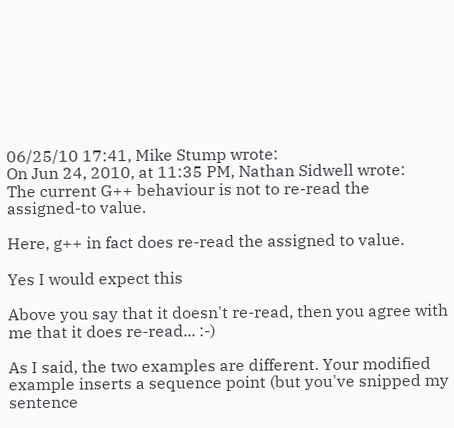06/25/10 17:41, Mike Stump wrote:
On Jun 24, 2010, at 11:35 PM, Nathan Sidwell wrote:
The current G++ behaviour is not to re-read the assigned-to value.

Here, g++ in fact does re-read the assigned to value.

Yes I would expect this

Above you say that it doesn't re-read, then you agree with me that it does re-read... :-)

As I said, the two examples are different. Your modified example inserts a sequence point (but you've snipped my sentence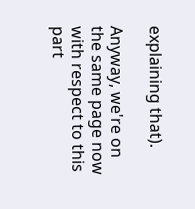explaining that).

Anyway, we're on the same page now with respect to this part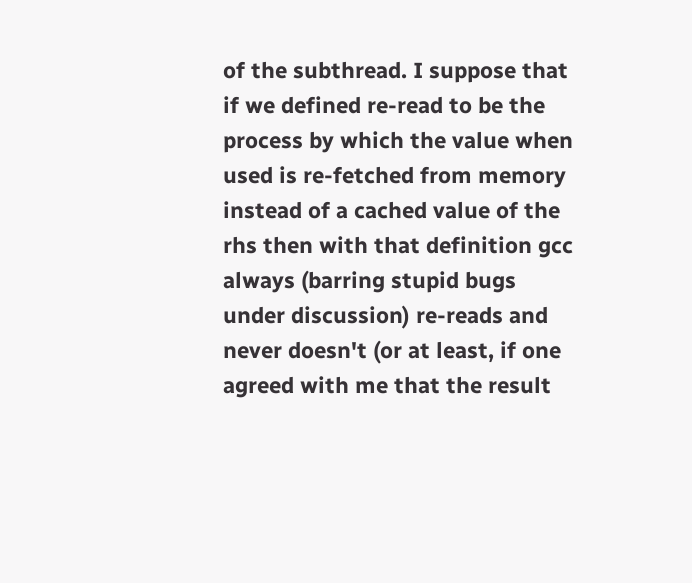of the subthread. I suppose that if we defined re-read to be the process by which the value when used is re-fetched from memory instead of a cached value of the rhs then with that definition gcc always (barring stupid bugs under discussion) re-reads and never doesn't (or at least, if one agreed with me that the result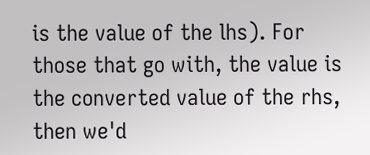is the value of the lhs). For those that go with, the value is the converted value of the rhs, then we'd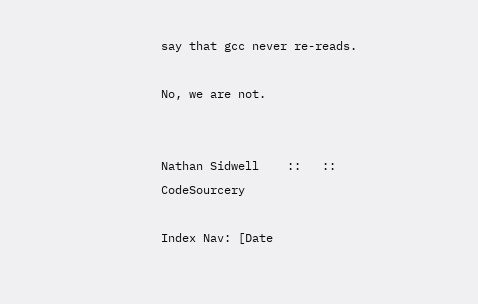say that gcc never re-reads.

No, we are not.


Nathan Sidwell    ::   ::         CodeSourcery

Index Nav: [Date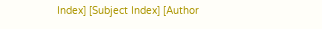Index] [Subject Index] [Author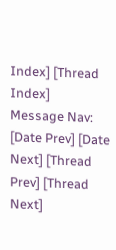Index] [Thread Index]
Message Nav: [Date Prev] [Date Next] [Thread Prev] [Thread Next]